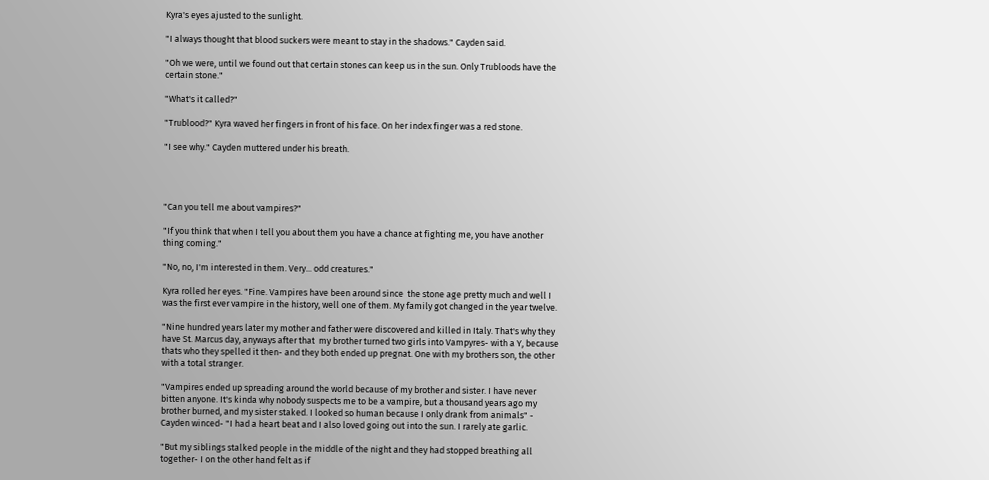Kyra's eyes ajusted to the sunlight.

"I always thought that blood suckers were meant to stay in the shadows." Cayden said.

"Oh we were, until we found out that certain stones can keep us in the sun. Only Trubloods have the certain stone."

"What's it called?"

"Trublood?" Kyra waved her fingers in front of his face. On her index finger was a red stone.

"I see why." Cayden muttered under his breath.




"Can you tell me about vampires?"

"If you think that when I tell you about them you have a chance at fighting me, you have another thing coming."

"No, no, I'm interested in them. Very... odd creatures."

Kyra rolled her eyes. "Fine. Vampires have been around since  the stone age pretty much and well I was the first ever vampire in the history, well one of them. My family got changed in the year twelve.

"Nine hundred years later my mother and father were discovered and killed in Italy. That's why they have St. Marcus day, anyways after that  my brother turned two girls into Vampyres- with a Y, because thats who they spelled it then- and they both ended up pregnat. One with my brothers son, the other with a total stranger.

"Vampires ended up spreading around the world because of my brother and sister. I have never bitten anyone. It's kinda why nobody suspects me to be a vampire, but a thousand years ago my brother burned, and my sister staked. I looked so human because I only drank from animals" - Cayden winced- "I had a heart beat and I also loved going out into the sun. I rarely ate garlic.

"But my siblings stalked people in the middle of the night and they had stopped breathing all together- I on the other hand felt as if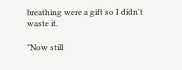breathing were a gift so I didn't waste it.

"Now still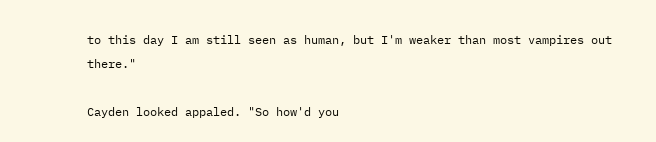to this day I am still seen as human, but I'm weaker than most vampires out there."

Cayden looked appaled. "So how'd you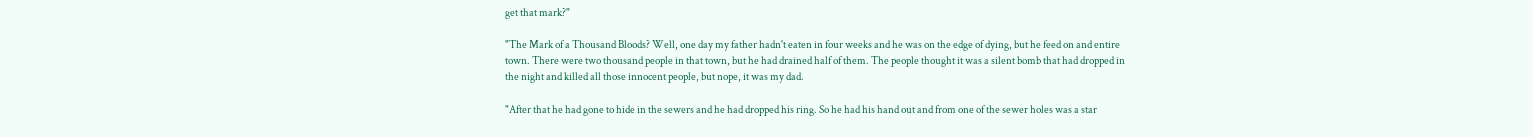get that mark?"

"The Mark of a Thousand Bloods? Well, one day my father hadn't eaten in four weeks and he was on the edge of dying, but he feed on and entire town. There were two thousand people in that town, but he had drained half of them. The people thought it was a silent bomb that had dropped in the night and killed all those innocent people, but nope, it was my dad.

"After that he had gone to hide in the sewers and he had dropped his ring. So he had his hand out and from one of the sewer holes was a star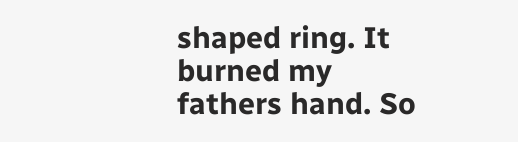shaped ring. It burned my fathers hand. So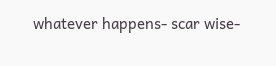whatever happens- scar wise-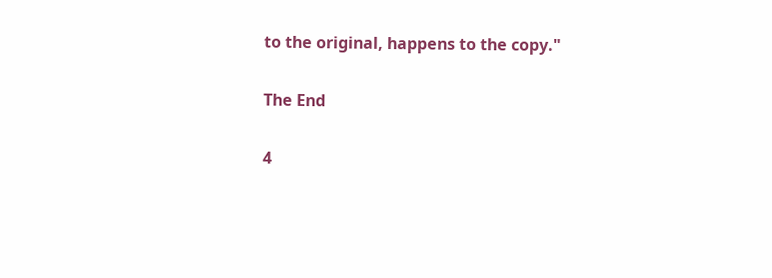to the original, happens to the copy."

The End

4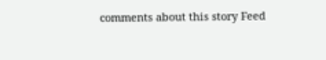comments about this story Feed